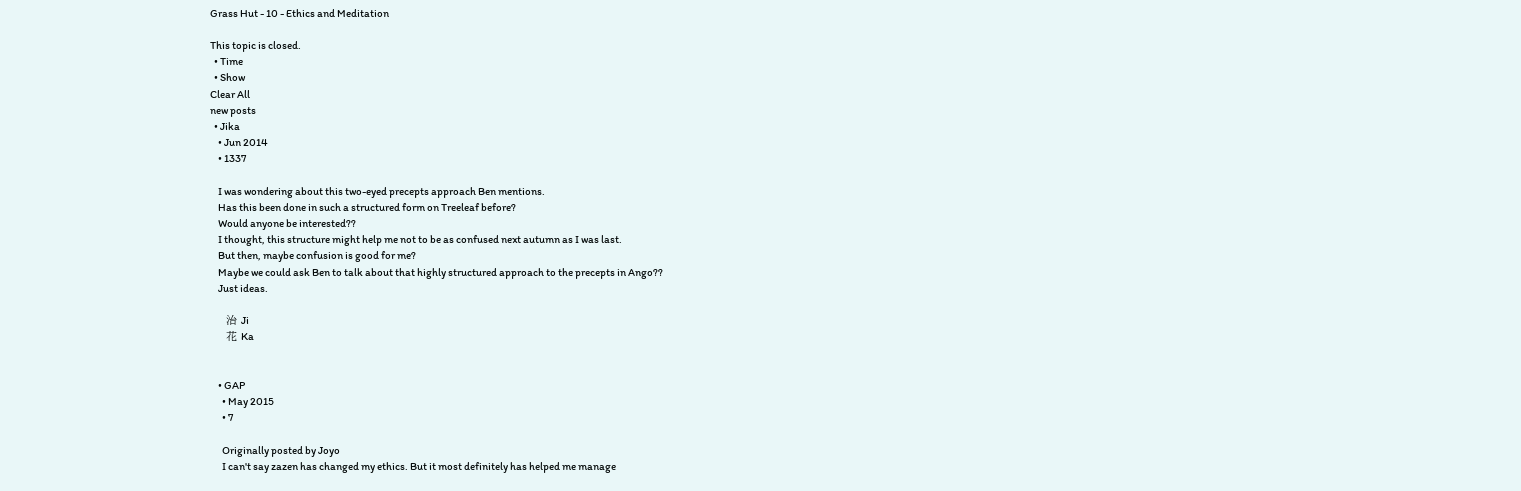Grass Hut - 10 - Ethics and Meditation

This topic is closed.
  • Time
  • Show
Clear All
new posts
  • Jika
    • Jun 2014
    • 1337

    I was wondering about this two-eyed precepts approach Ben mentions.
    Has this been done in such a structured form on Treeleaf before?
    Would anyone be interested??
    I thought, this structure might help me not to be as confused next autumn as I was last.
    But then, maybe confusion is good for me?
    Maybe we could ask Ben to talk about that highly structured approach to the precepts in Ango??
    Just ideas.

    治 Ji
    花 Ka


    • GAP
      • May 2015
      • 7

      Originally posted by Joyo
      I can't say zazen has changed my ethics. But it most definitely has helped me manage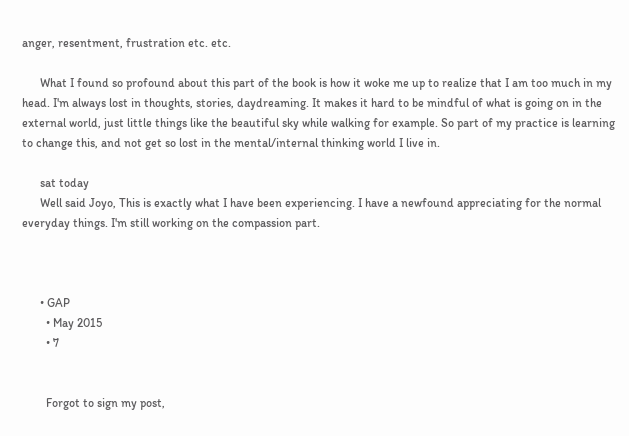anger, resentment, frustration etc. etc.

      What I found so profound about this part of the book is how it woke me up to realize that I am too much in my head. I'm always lost in thoughts, stories, daydreaming. It makes it hard to be mindful of what is going on in the external world, just little things like the beautiful sky while walking for example. So part of my practice is learning to change this, and not get so lost in the mental/internal thinking world I live in.

      sat today
      Well said Joyo, This is exactly what I have been experiencing. I have a newfound appreciating for the normal everyday things. I'm still working on the compassion part.



      • GAP
        • May 2015
        • 7


        Forgot to sign my post,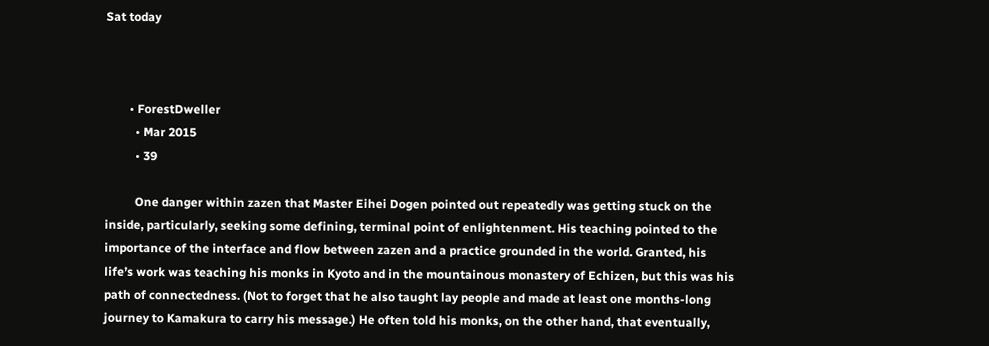Sat today



        • ForestDweller
          • Mar 2015
          • 39

          One danger within zazen that Master Eihei Dogen pointed out repeatedly was getting stuck on the inside, particularly, seeking some defining, terminal point of enlightenment. His teaching pointed to the importance of the interface and flow between zazen and a practice grounded in the world. Granted, his life’s work was teaching his monks in Kyoto and in the mountainous monastery of Echizen, but this was his path of connectedness. (Not to forget that he also taught lay people and made at least one months-long journey to Kamakura to carry his message.) He often told his monks, on the other hand, that eventually,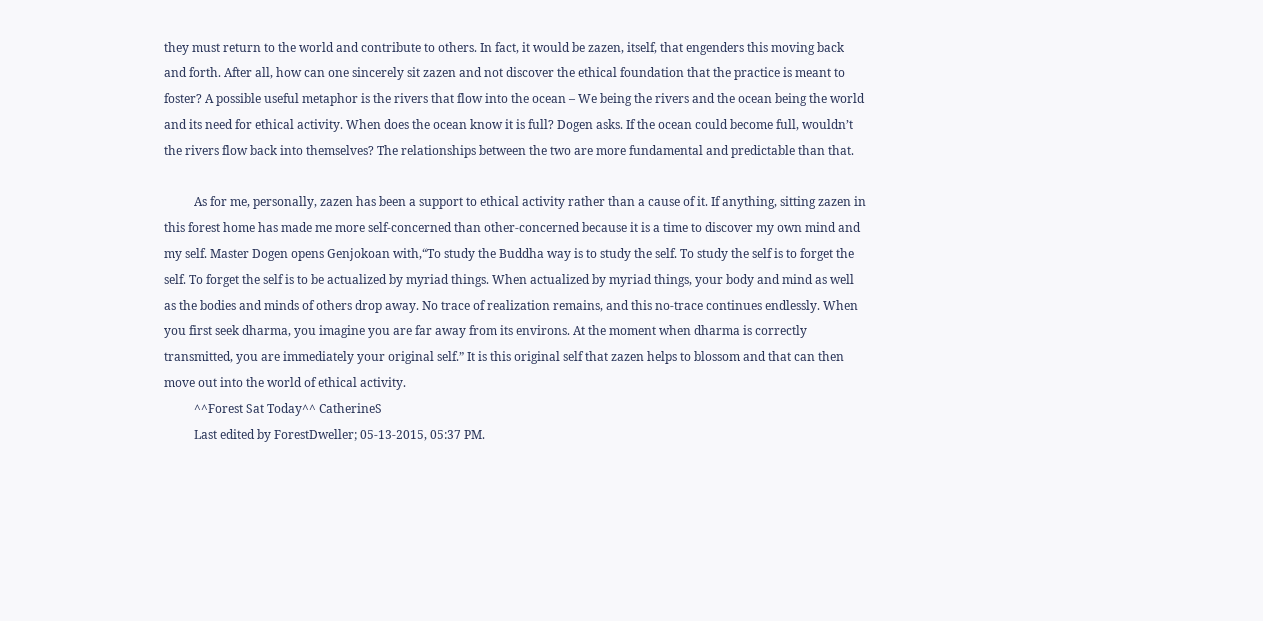they must return to the world and contribute to others. In fact, it would be zazen, itself, that engenders this moving back and forth. After all, how can one sincerely sit zazen and not discover the ethical foundation that the practice is meant to foster? A possible useful metaphor is the rivers that flow into the ocean – We being the rivers and the ocean being the world and its need for ethical activity. When does the ocean know it is full? Dogen asks. If the ocean could become full, wouldn’t the rivers flow back into themselves? The relationships between the two are more fundamental and predictable than that.

          As for me, personally, zazen has been a support to ethical activity rather than a cause of it. If anything, sitting zazen in this forest home has made me more self-concerned than other-concerned because it is a time to discover my own mind and my self. Master Dogen opens Genjokoan with,“To study the Buddha way is to study the self. To study the self is to forget the self. To forget the self is to be actualized by myriad things. When actualized by myriad things, your body and mind as well as the bodies and minds of others drop away. No trace of realization remains, and this no-trace continues endlessly. When you first seek dharma, you imagine you are far away from its environs. At the moment when dharma is correctly transmitted, you are immediately your original self.” It is this original self that zazen helps to blossom and that can then move out into the world of ethical activity.
          ^^Forest Sat Today^^ CatherineS
          Last edited by ForestDweller; 05-13-2015, 05:37 PM.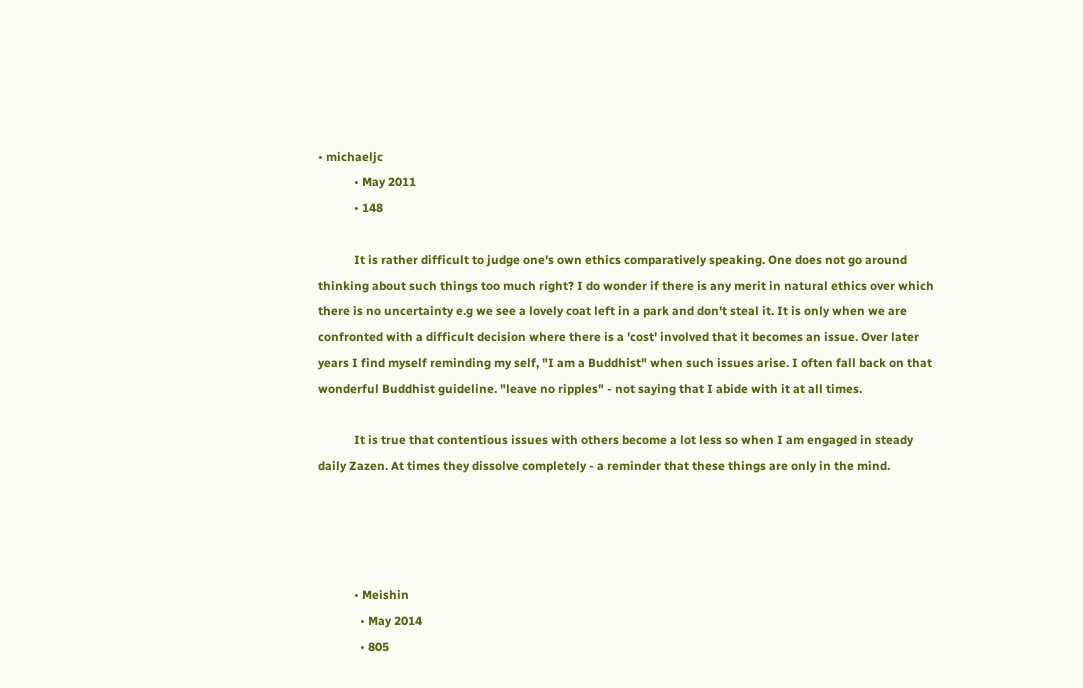• michaeljc
            • May 2011
            • 148

            It is rather difficult to judge one's own ethics comparatively speaking. One does not go around thinking about such things too much right? I do wonder if there is any merit in natural ethics over which there is no uncertainty e.g we see a lovely coat left in a park and don't steal it. It is only when we are confronted with a difficult decision where there is a 'cost' involved that it becomes an issue. Over later years I find myself reminding my self, "I am a Buddhist" when such issues arise. I often fall back on that wonderful Buddhist guideline. "leave no ripples" - not saying that I abide with it at all times.

            It is true that contentious issues with others become a lot less so when I am engaged in steady daily Zazen. At times they dissolve completely - a reminder that these things are only in the mind.




            • Meishin
              • May 2014
              • 805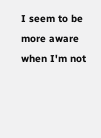I seem to be more aware when I'm not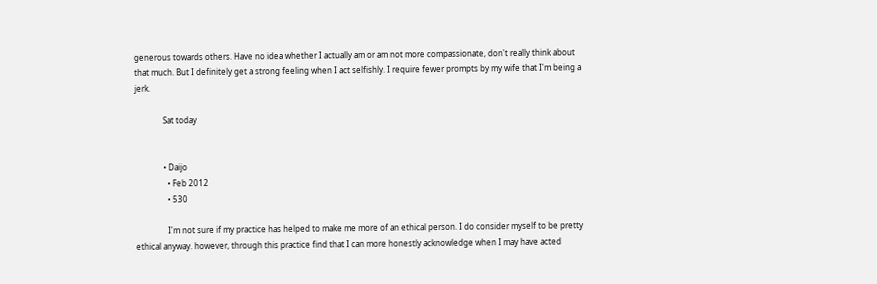generous towards others. Have no idea whether I actually am or am not more compassionate, don't really think about that much. But I definitely get a strong feeling when I act selfishly. I require fewer prompts by my wife that I'm being a jerk.

              Sat today


              • Daijo
                • Feb 2012
                • 530

                I'm not sure if my practice has helped to make me more of an ethical person. I do consider myself to be pretty ethical anyway. however, through this practice find that I can more honestly acknowledge when I may have acted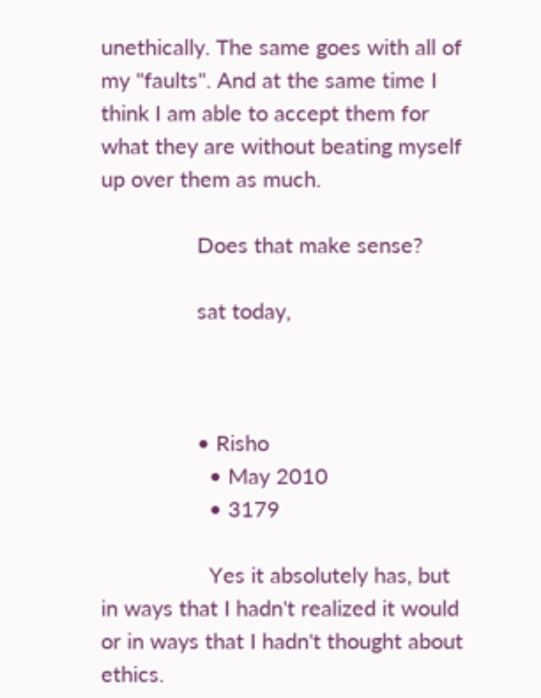unethically. The same goes with all of my "faults". And at the same time I think I am able to accept them for what they are without beating myself up over them as much.

                Does that make sense?

                sat today,



                • Risho
                  • May 2010
                  • 3179

                  Yes it absolutely has, but in ways that I hadn't realized it would or in ways that I hadn't thought about ethics.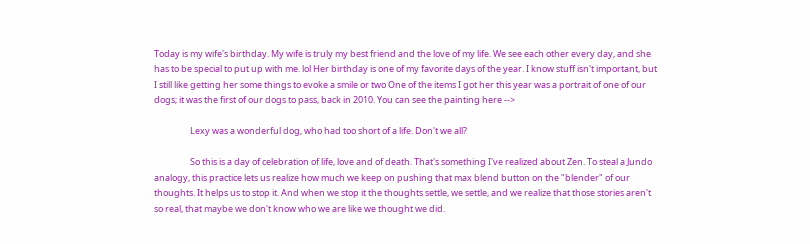Today is my wife's birthday. My wife is truly my best friend and the love of my life. We see each other every day, and she has to be special to put up with me. lol Her birthday is one of my favorite days of the year. I know stuff isn't important, but I still like getting her some things to evoke a smile or two One of the items I got her this year was a portrait of one of our dogs; it was the first of our dogs to pass, back in 2010. You can see the painting here -->

                  Lexy was a wonderful dog, who had too short of a life. Don't we all?

                  So this is a day of celebration of life, love and of death. That's something I've realized about Zen. To steal a Jundo analogy, this practice lets us realize how much we keep on pushing that max blend button on the "blender" of our thoughts. It helps us to stop it. And when we stop it the thoughts settle, we settle, and we realize that those stories aren't so real, that maybe we don't know who we are like we thought we did.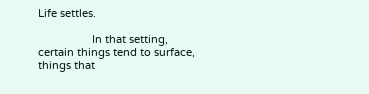Life settles.

                  In that setting, certain things tend to surface, things that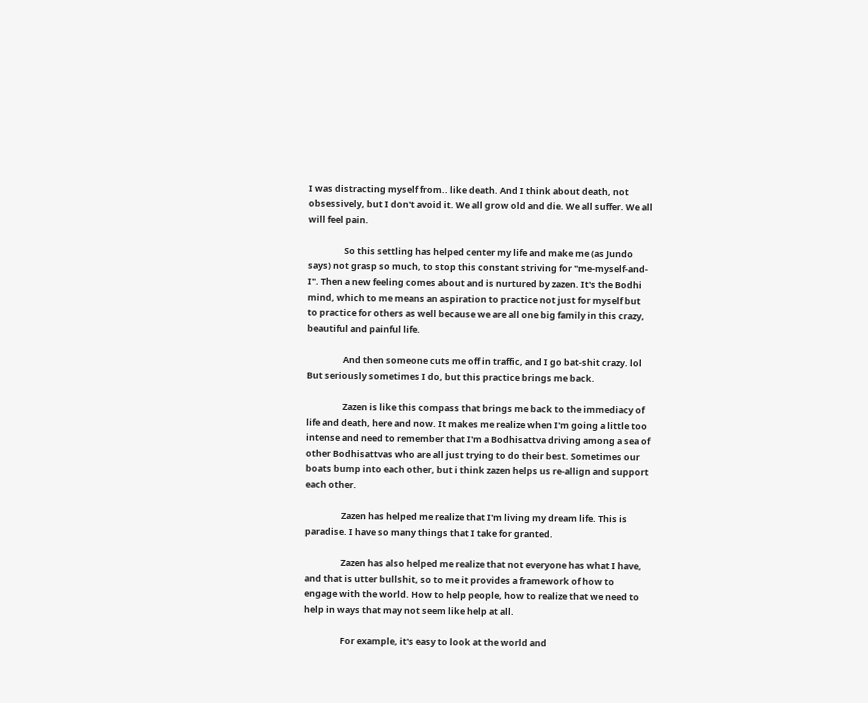I was distracting myself from.. like death. And I think about death, not obsessively, but I don't avoid it. We all grow old and die. We all suffer. We all will feel pain.

                  So this settling has helped center my life and make me (as Jundo says) not grasp so much, to stop this constant striving for "me-myself-and-I". Then a new feeling comes about and is nurtured by zazen. It's the Bodhi mind, which to me means an aspiration to practice not just for myself but to practice for others as well because we are all one big family in this crazy, beautiful and painful life.

                  And then someone cuts me off in traffic, and I go bat-shit crazy. lol But seriously sometimes I do, but this practice brings me back.

                  Zazen is like this compass that brings me back to the immediacy of life and death, here and now. It makes me realize when I'm going a little too intense and need to remember that I'm a Bodhisattva driving among a sea of other Bodhisattvas who are all just trying to do their best. Sometimes our boats bump into each other, but i think zazen helps us re-allign and support each other.

                  Zazen has helped me realize that I'm living my dream life. This is paradise. I have so many things that I take for granted.

                  Zazen has also helped me realize that not everyone has what I have, and that is utter bullshit, so to me it provides a framework of how to engage with the world. How to help people, how to realize that we need to help in ways that may not seem like help at all.

                  For example, it's easy to look at the world and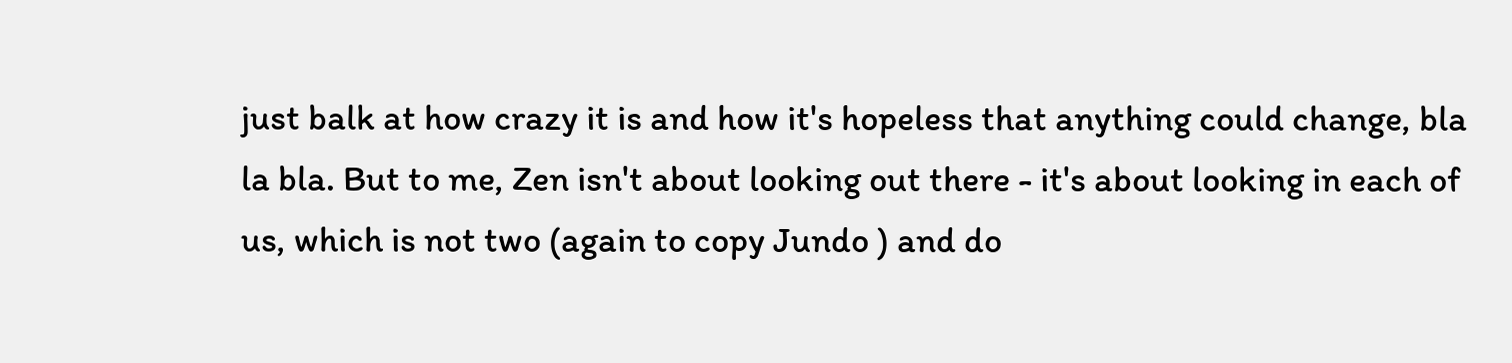just balk at how crazy it is and how it's hopeless that anything could change, bla la bla. But to me, Zen isn't about looking out there - it's about looking in each of us, which is not two (again to copy Jundo ) and do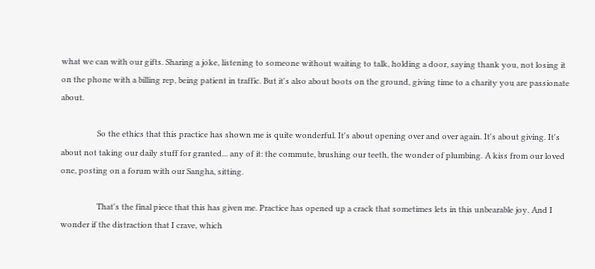what we can with our gifts. Sharing a joke, listening to someone without waiting to talk, holding a door, saying thank you, not losing it on the phone with a billing rep, being patient in traffic. But it's also about boots on the ground, giving time to a charity you are passionate about.

                  So the ethics that this practice has shown me is quite wonderful. It's about opening over and over again. It's about giving. It's about not taking our daily stuff for granted... any of it: the commute, brushing our teeth, the wonder of plumbing. A kiss from our loved one, posting on a forum with our Sangha, sitting.

                  That's the final piece that this has given me. Practice has opened up a crack that sometimes lets in this unbearable joy. And I wonder if the distraction that I crave, which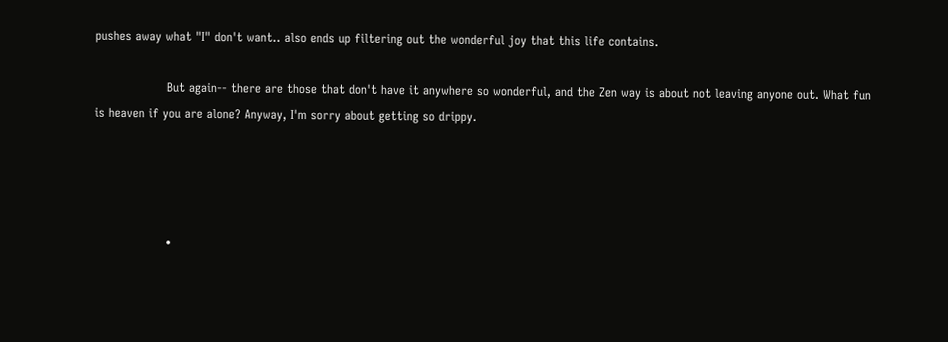pushes away what "I" don't want.. also ends up filtering out the wonderful joy that this life contains.

                  But again-- there are those that don't have it anywhere so wonderful, and the Zen way is about not leaving anyone out. What fun is heaven if you are alone? Anyway, I'm sorry about getting so drippy.




                  •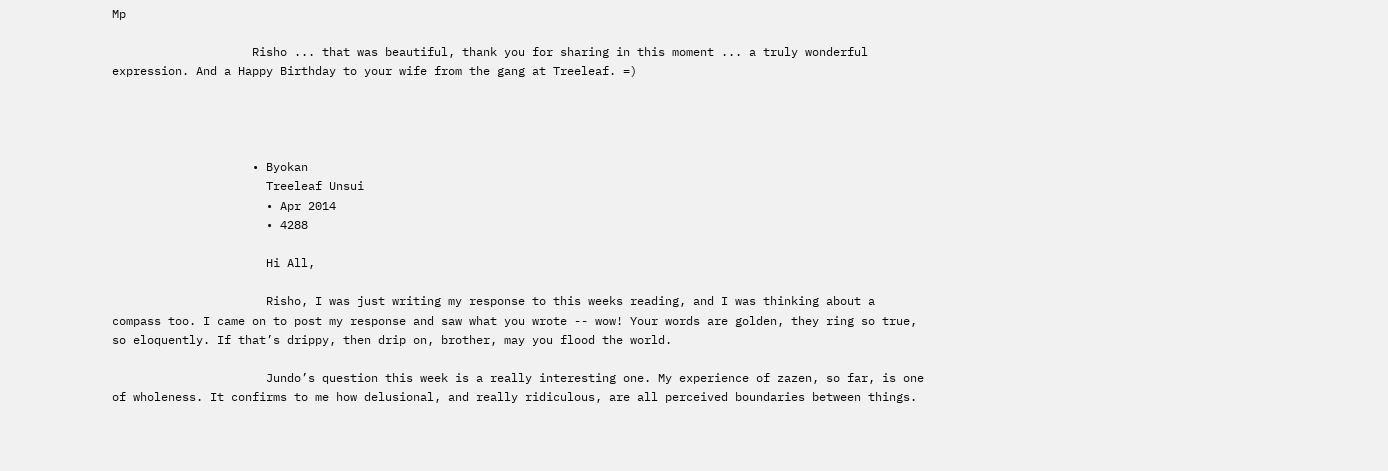Mp

                    Risho ... that was beautiful, thank you for sharing in this moment ... a truly wonderful expression. And a Happy Birthday to your wife from the gang at Treeleaf. =)




                    • Byokan
                      Treeleaf Unsui
                      • Apr 2014
                      • 4288

                      Hi All,

                      Risho, I was just writing my response to this weeks reading, and I was thinking about a compass too. I came on to post my response and saw what you wrote -- wow! Your words are golden, they ring so true, so eloquently. If that’s drippy, then drip on, brother, may you flood the world.

                      Jundo’s question this week is a really interesting one. My experience of zazen, so far, is one of wholeness. It confirms to me how delusional, and really ridiculous, are all perceived boundaries between things.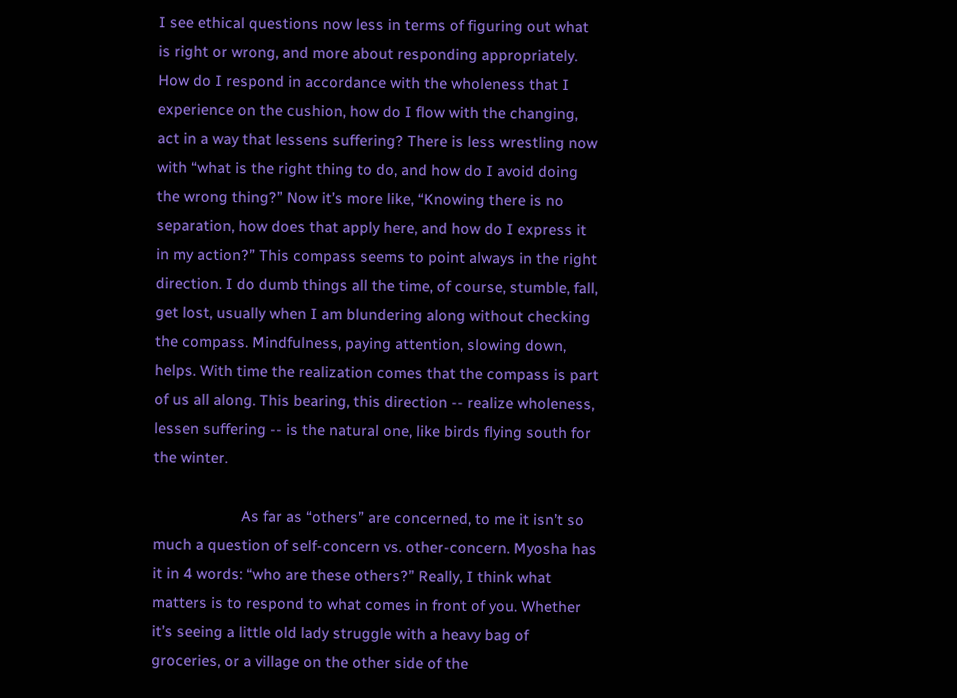I see ethical questions now less in terms of figuring out what is right or wrong, and more about responding appropriately. How do I respond in accordance with the wholeness that I experience on the cushion, how do I flow with the changing, act in a way that lessens suffering? There is less wrestling now with “what is the right thing to do, and how do I avoid doing the wrong thing?” Now it’s more like, “Knowing there is no separation, how does that apply here, and how do I express it in my action?” This compass seems to point always in the right direction. I do dumb things all the time, of course, stumble, fall, get lost, usually when I am blundering along without checking the compass. Mindfulness, paying attention, slowing down, helps. With time the realization comes that the compass is part of us all along. This bearing, this direction -- realize wholeness, lessen suffering -- is the natural one, like birds flying south for the winter.

                      As far as “others” are concerned, to me it isn’t so much a question of self-concern vs. other-concern. Myosha has it in 4 words: “who are these others?” Really, I think what matters is to respond to what comes in front of you. Whether it’s seeing a little old lady struggle with a heavy bag of groceries, or a village on the other side of the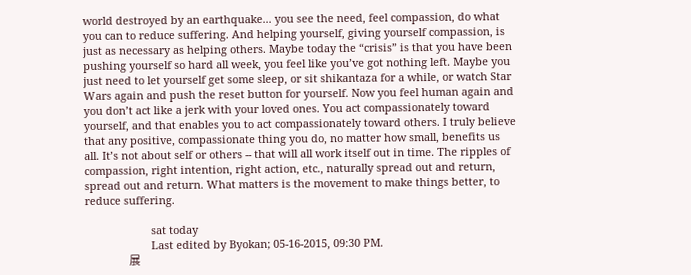world destroyed by an earthquake... you see the need, feel compassion, do what you can to reduce suffering. And helping yourself, giving yourself compassion, is just as necessary as helping others. Maybe today the “crisis” is that you have been pushing yourself so hard all week, you feel like you’ve got nothing left. Maybe you just need to let yourself get some sleep, or sit shikantaza for a while, or watch Star Wars again and push the reset button for yourself. Now you feel human again and you don’t act like a jerk with your loved ones. You act compassionately toward yourself, and that enables you to act compassionately toward others. I truly believe that any positive, compassionate thing you do, no matter how small, benefits us all. It’s not about self or others -- that will all work itself out in time. The ripples of compassion, right intention, right action, etc., naturally spread out and return, spread out and return. What matters is the movement to make things better, to reduce suffering.

                      sat today
                      Last edited by Byokan; 05-16-2015, 09:30 PM.
                      展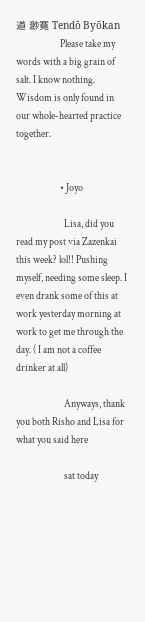道 渺寛 Tendō Byōkan
                      Please take my words with a big grain of salt. I know nothing. Wisdom is only found in our whole-hearted practice together.


                      • Joyo

                        Lisa, did you read my post via Zazenkai this week? lol!! Pushing myself, needing some sleep. I even drank some of this at work yesterday morning at work to get me through the day. ( I am not a coffee drinker at all)

                        Anyways, thank you both Risho and Lisa for what you said here

                        sat today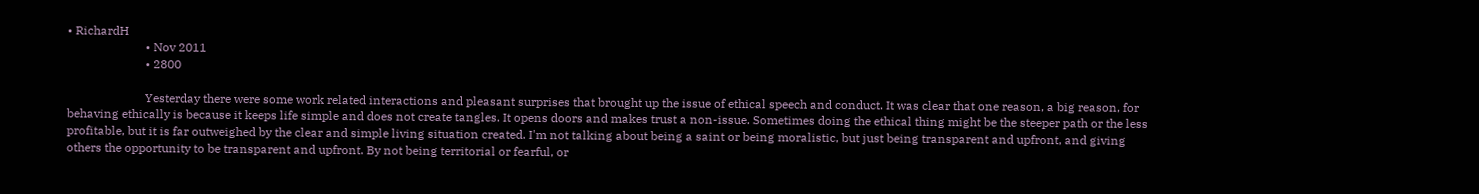• RichardH
                          • Nov 2011
                          • 2800

                          Yesterday there were some work related interactions and pleasant surprises that brought up the issue of ethical speech and conduct. It was clear that one reason, a big reason, for behaving ethically is because it keeps life simple and does not create tangles. It opens doors and makes trust a non-issue. Sometimes doing the ethical thing might be the steeper path or the less profitable, but it is far outweighed by the clear and simple living situation created. I'm not talking about being a saint or being moralistic, but just being transparent and upfront, and giving others the opportunity to be transparent and upfront. By not being territorial or fearful, or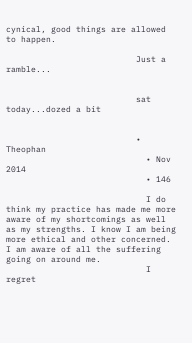cynical, good things are allowed to happen.

                          Just a ramble...


                          sat today...dozed a bit


                          • Theophan
                            • Nov 2014
                            • 146

                            I do think my practice has made me more aware of my shortcomings as well as my strengths. I know I am being more ethical and other concerned. I am aware of all the suffering going on around me.
                            I regret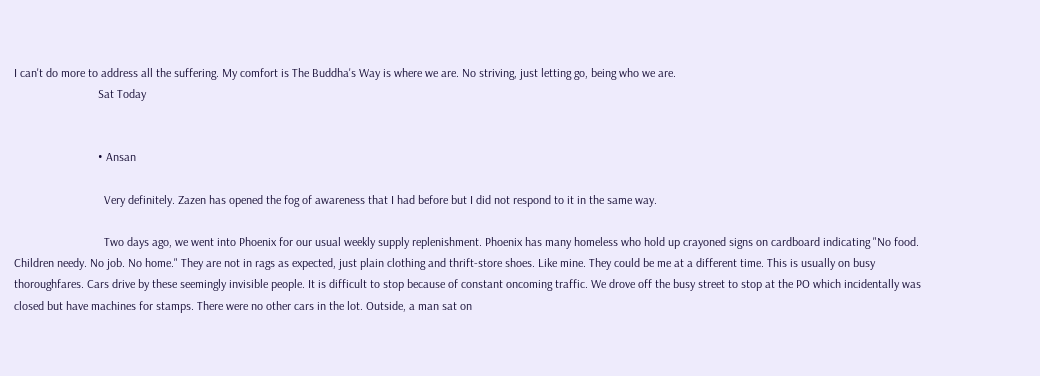I can't do more to address all the suffering. My comfort is The Buddha's Way is where we are. No striving, just letting go, being who we are.
                            Sat Today


                            • Ansan

                              Very definitely. Zazen has opened the fog of awareness that I had before but I did not respond to it in the same way.

                              Two days ago, we went into Phoenix for our usual weekly supply replenishment. Phoenix has many homeless who hold up crayoned signs on cardboard indicating "No food. Children needy. No job. No home." They are not in rags as expected, just plain clothing and thrift-store shoes. Like mine. They could be me at a different time. This is usually on busy thoroughfares. Cars drive by these seemingly invisible people. It is difficult to stop because of constant oncoming traffic. We drove off the busy street to stop at the PO which incidentally was closed but have machines for stamps. There were no other cars in the lot. Outside, a man sat on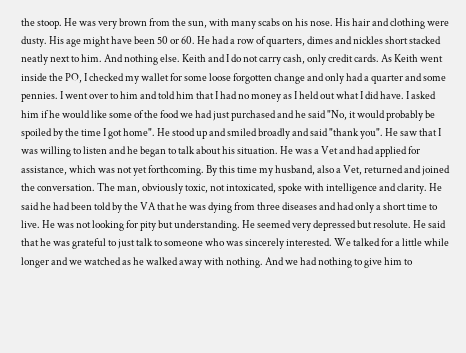the stoop. He was very brown from the sun, with many scabs on his nose. His hair and clothing were dusty. His age might have been 50 or 60. He had a row of quarters, dimes and nickles short stacked neatly next to him. And nothing else. Keith and I do not carry cash, only credit cards. As Keith went inside the PO, I checked my wallet for some loose forgotten change and only had a quarter and some pennies. I went over to him and told him that I had no money as I held out what I did have. I asked him if he would like some of the food we had just purchased and he said "No, it would probably be spoiled by the time I got home". He stood up and smiled broadly and said "thank you". He saw that I was willing to listen and he began to talk about his situation. He was a Vet and had applied for assistance, which was not yet forthcoming. By this time my husband, also a Vet, returned and joined the conversation. The man, obviously toxic, not intoxicated, spoke with intelligence and clarity. He said he had been told by the VA that he was dying from three diseases and had only a short time to live. He was not looking for pity but understanding. He seemed very depressed but resolute. He said that he was grateful to just talk to someone who was sincerely interested. We talked for a little while longer and we watched as he walked away with nothing. And we had nothing to give him to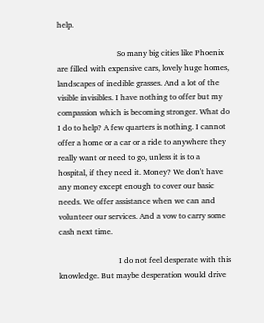help.

                              So many big cities like Phoenix are filled with expensive cars, lovely huge homes, landscapes of inedible grasses. And a lot of the visible invisibles. I have nothing to offer but my compassion which is becoming stronger. What do I do to help? A few quarters is nothing. I cannot offer a home or a car or a ride to anywhere they really want or need to go, unless it is to a hospital, if they need it. Money? We don't have any money except enough to cover our basic needs. We offer assistance when we can and volunteer our services. And a vow to carry some cash next time.

                              I do not feel desperate with this knowledge. But maybe desperation would drive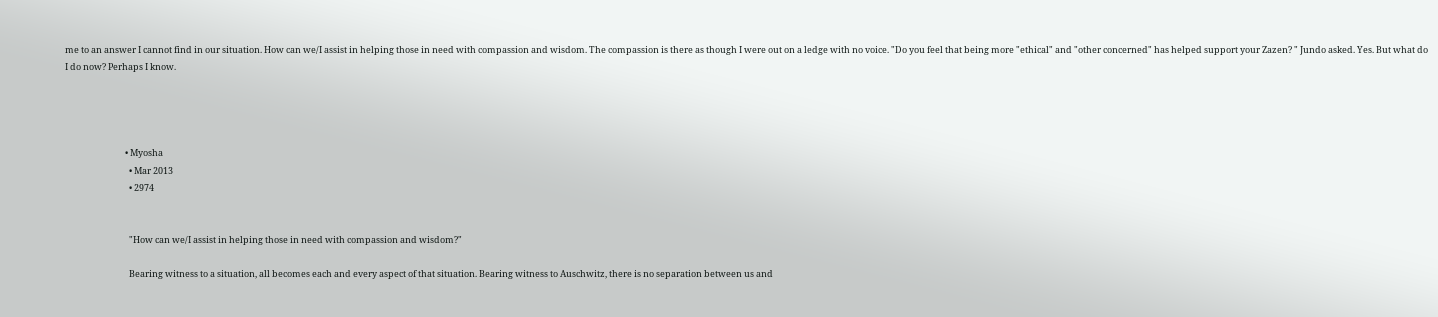me to an answer I cannot find in our situation. How can we/I assist in helping those in need with compassion and wisdom. The compassion is there as though I were out on a ledge with no voice. "Do you feel that being more "ethical" and "other concerned" has helped support your Zazen? " Jundo asked. Yes. But what do I do now? Perhaps I know.




                              • Myosha
                                • Mar 2013
                                • 2974


                                "How can we/I assist in helping those in need with compassion and wisdom?"

                                Bearing witness to a situation, all becomes each and every aspect of that situation. Bearing witness to Auschwitz, there is no separation between us and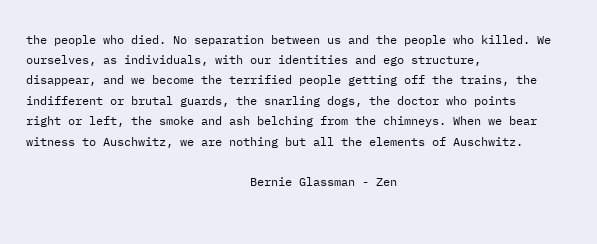the people who died. No separation between us and the people who killed. We ourselves, as individuals, with our identities and ego structure, disappear, and we become the terrified people getting off the trains, the indifferent or brutal guards, the snarling dogs, the doctor who points right or left, the smoke and ash belching from the chimneys. When we bear witness to Auschwitz, we are nothing but all the elements of Auschwitz.

                                Bernie Glassman - Zen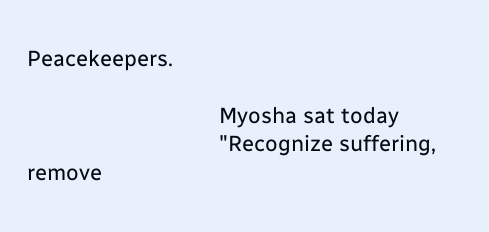Peacekeepers.

                                Myosha sat today
                                "Recognize suffering, remove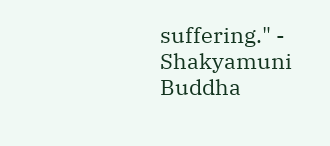suffering." - Shakyamuni Buddha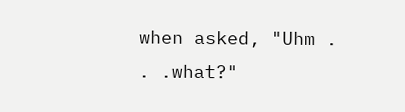when asked, "Uhm . . .what?"